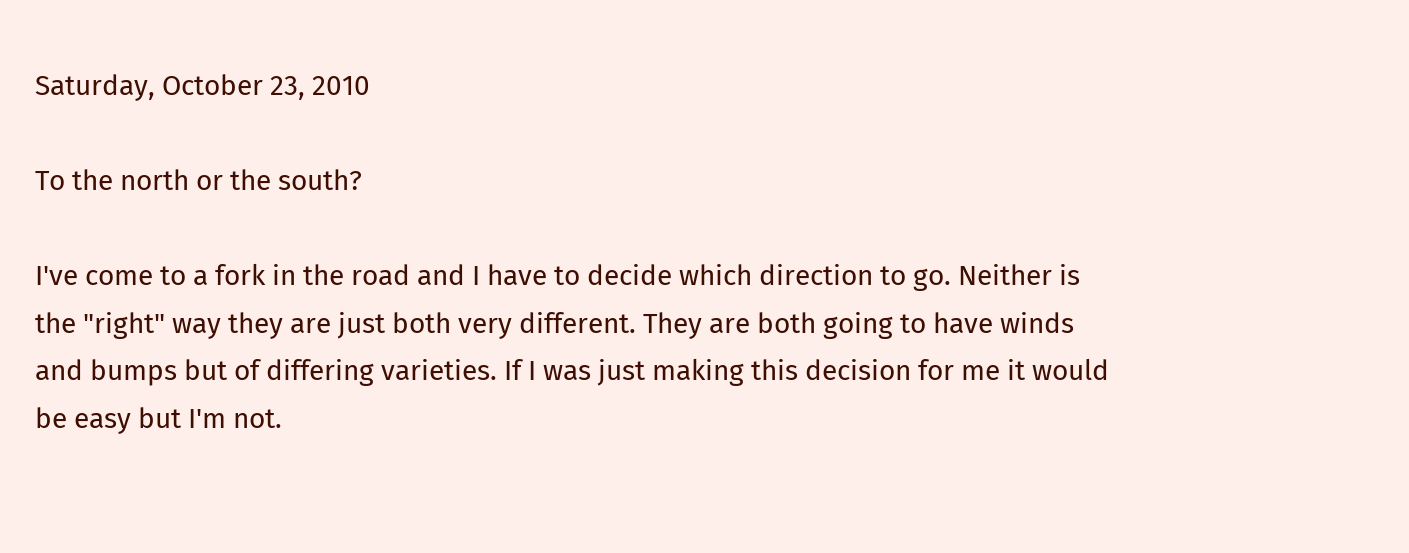Saturday, October 23, 2010

To the north or the south?

I've come to a fork in the road and I have to decide which direction to go. Neither is the "right" way they are just both very different. They are both going to have winds and bumps but of differing varieties. If I was just making this decision for me it would be easy but I'm not.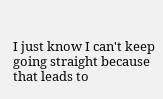I just know I can't keep going straight because that leads to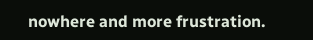nowhere and more frustration.